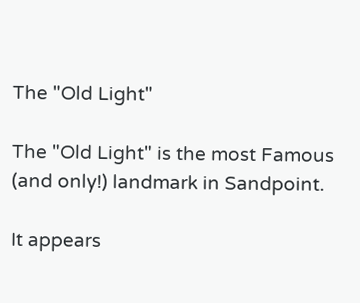The "Old Light"

The "Old Light" is the most Famous (and only!) landmark in Sandpoint.

It appears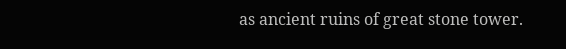as ancient ruins of great stone tower.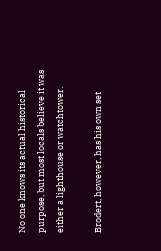No one knows its actual historical purpose, but most locals believe it was either a lighthouse or watchtower.

Brodert, however, has his own set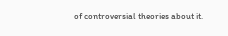of controversial theories about it.